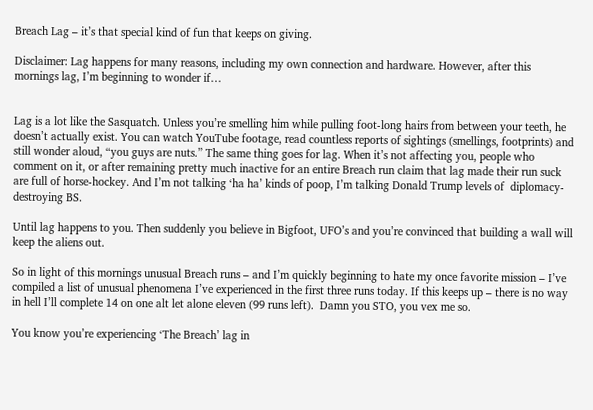Breach Lag – it’s that special kind of fun that keeps on giving.

Disclaimer: Lag happens for many reasons, including my own connection and hardware. However, after this mornings lag, I’m beginning to wonder if…


Lag is a lot like the Sasquatch. Unless you’re smelling him while pulling foot-long hairs from between your teeth, he doesn’t actually exist. You can watch YouTube footage, read countless reports of sightings (smellings, footprints) and still wonder aloud, “you guys are nuts.” The same thing goes for lag. When it’s not affecting you, people who comment on it, or after remaining pretty much inactive for an entire Breach run claim that lag made their run suck are full of horse-hockey. And I’m not talking ‘ha ha’ kinds of poop, I’m talking Donald Trump levels of  diplomacy-destroying BS.

Until lag happens to you. Then suddenly you believe in Bigfoot, UFO’s and you’re convinced that building a wall will keep the aliens out.

So in light of this mornings unusual Breach runs – and I’m quickly beginning to hate my once favorite mission – I’ve compiled a list of unusual phenomena I’ve experienced in the first three runs today. If this keeps up – there is no way in hell I’ll complete 14 on one alt let alone eleven (99 runs left).  Damn you STO, you vex me so.

You know you’re experiencing ‘The Breach’ lag in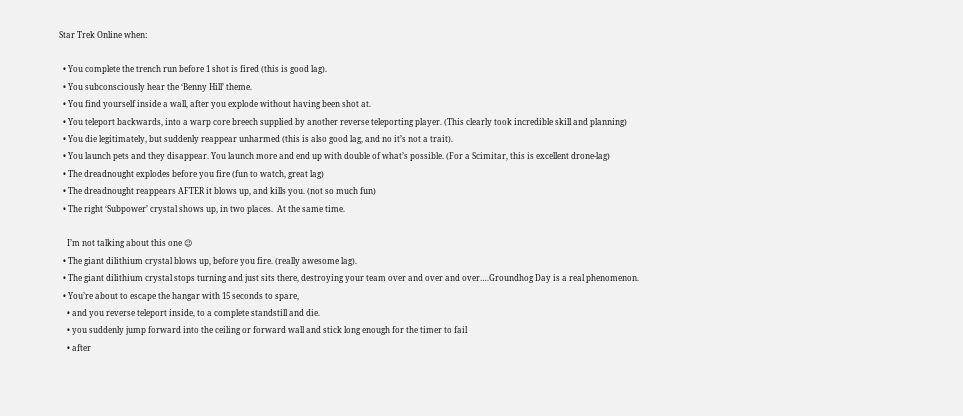Star Trek Online when:

  • You complete the trench run before 1 shot is fired (this is good lag).
  • You subconsciously hear the ‘Benny Hill’ theme.
  • You find yourself inside a wall, after you explode without having been shot at.
  • You teleport backwards, into a warp core breech supplied by another reverse teleporting player. (This clearly took incredible skill and planning)
  • You die legitimately, but suddenly reappear unharmed (this is also good lag, and no it’s not a trait).
  • You launch pets and they disappear. You launch more and end up with double of what’s possible. (For a Scimitar, this is excellent drone-lag)
  • The dreadnought explodes before you fire (fun to watch, great lag)
  • The dreadnought reappears AFTER it blows up, and kills you. (not so much fun)
  • The right ‘Subpower’ crystal shows up, in two places.  At the same time.

    I’m not talking about this one 😉
  • The giant dilithium crystal blows up, before you fire. (really awesome lag).
  • The giant dilithium crystal stops turning and just sits there, destroying your team over and over and over….Groundhog Day is a real phenomenon.
  • You’re about to escape the hangar with 15 seconds to spare,
    • and you reverse teleport inside, to a complete standstill and die.
    • you suddenly jump forward into the ceiling or forward wall and stick long enough for the timer to fail
    • after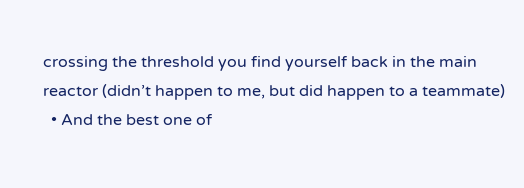crossing the threshold you find yourself back in the main reactor (didn’t happen to me, but did happen to a teammate)
  • And the best one of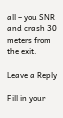all – you SNR and crash 30 meters from the exit.

Leave a Reply

Fill in your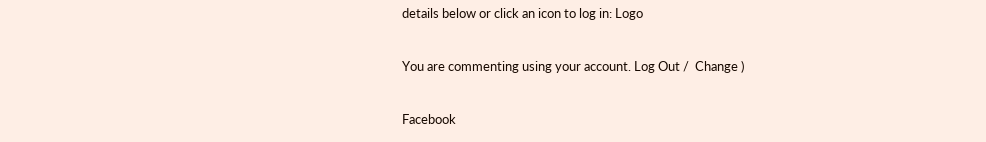details below or click an icon to log in: Logo

You are commenting using your account. Log Out /  Change )

Facebook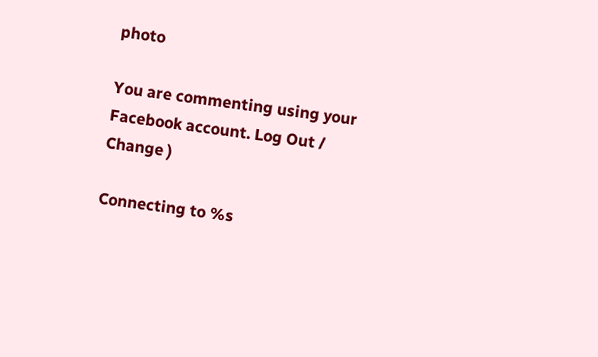photo

You are commenting using your Facebook account. Log Out /  Change )

Connecting to %s